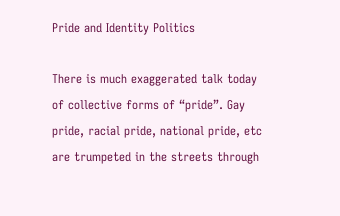Pride and Identity Politics

There is much exaggerated talk today of collective forms of “pride”. Gay pride, racial pride, national pride, etc are trumpeted in the streets through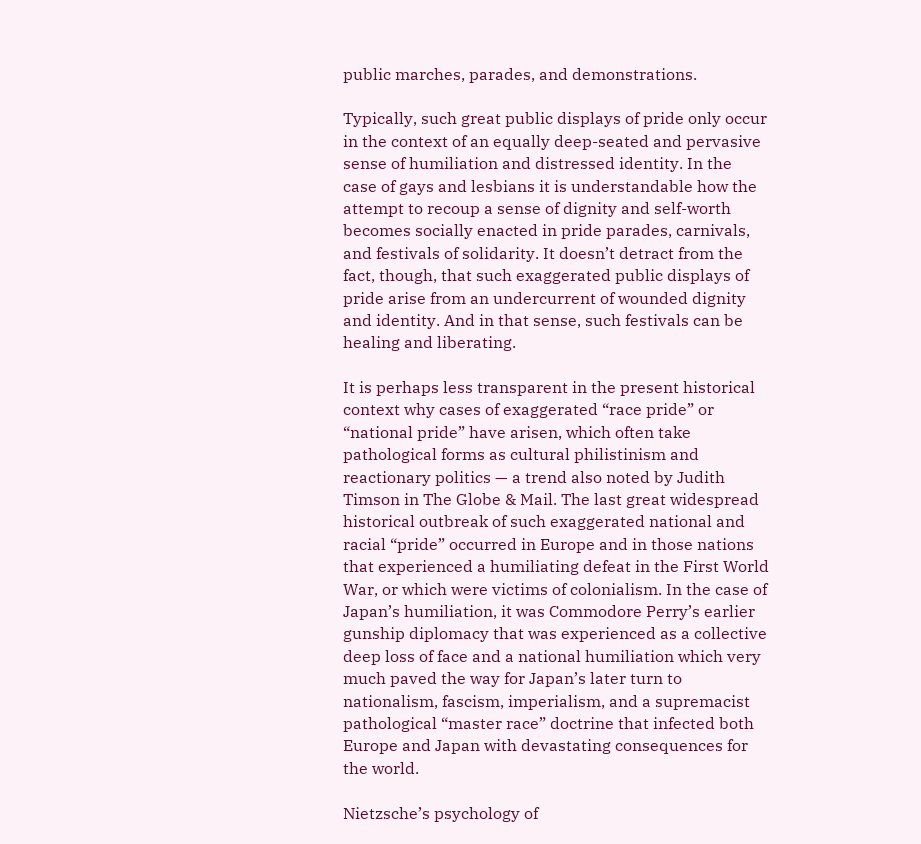public marches, parades, and demonstrations.

Typically, such great public displays of pride only occur in the context of an equally deep-seated and pervasive sense of humiliation and distressed identity. In the case of gays and lesbians it is understandable how the attempt to recoup a sense of dignity and self-worth becomes socially enacted in pride parades, carnivals, and festivals of solidarity. It doesn’t detract from the fact, though, that such exaggerated public displays of pride arise from an undercurrent of wounded dignity and identity. And in that sense, such festivals can be healing and liberating.

It is perhaps less transparent in the present historical context why cases of exaggerated “race pride” or “national pride” have arisen, which often take pathological forms as cultural philistinism and reactionary politics — a trend also noted by Judith Timson in The Globe & Mail. The last great widespread historical outbreak of such exaggerated national and racial “pride” occurred in Europe and in those nations that experienced a humiliating defeat in the First World War, or which were victims of colonialism. In the case of Japan’s humiliation, it was Commodore Perry’s earlier gunship diplomacy that was experienced as a collective deep loss of face and a national humiliation which very much paved the way for Japan’s later turn to nationalism, fascism, imperialism, and a supremacist pathological “master race” doctrine that infected both Europe and Japan with devastating consequences for the world.

Nietzsche’s psychology of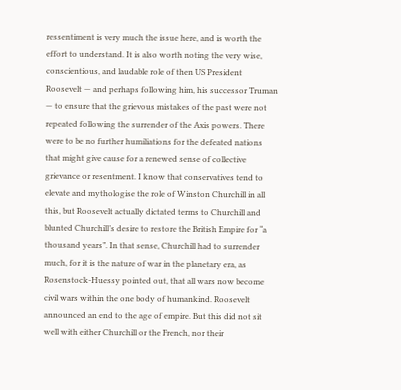ressentiment is very much the issue here, and is worth the effort to understand. It is also worth noting the very wise, conscientious, and laudable role of then US President Roosevelt — and perhaps following him, his successor Truman — to ensure that the grievous mistakes of the past were not repeated following the surrender of the Axis powers. There were to be no further humiliations for the defeated nations that might give cause for a renewed sense of collective grievance or resentment. I know that conservatives tend to elevate and mythologise the role of Winston Churchill in all this, but Roosevelt actually dictated terms to Churchill and blunted Churchill’s desire to restore the British Empire for “a thousand years”. In that sense, Churchill had to surrender much, for it is the nature of war in the planetary era, as Rosenstock-Huessy pointed out, that all wars now become civil wars within the one body of humankind. Roosevelt announced an end to the age of empire. But this did not sit well with either Churchill or the French, nor their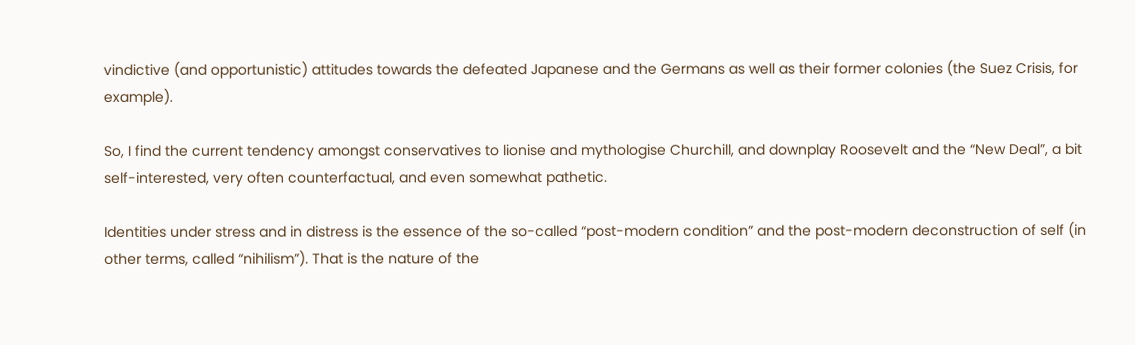vindictive (and opportunistic) attitudes towards the defeated Japanese and the Germans as well as their former colonies (the Suez Crisis, for example).

So, I find the current tendency amongst conservatives to lionise and mythologise Churchill, and downplay Roosevelt and the “New Deal”, a bit self-interested, very often counterfactual, and even somewhat pathetic.

Identities under stress and in distress is the essence of the so-called “post-modern condition” and the post-modern deconstruction of self (in other terms, called “nihilism”). That is the nature of the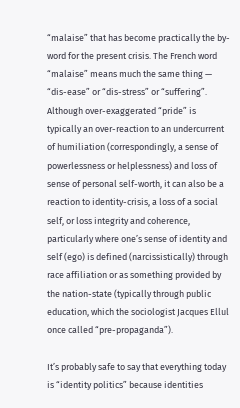“malaise” that has become practically the by-word for the present crisis. The French word “malaise” means much the same thing — “dis-ease” or “dis-stress” or “suffering”. Although over-exaggerated “pride” is typically an over-reaction to an undercurrent of humiliation (correspondingly, a sense of powerlessness or helplessness) and loss of sense of personal self-worth, it can also be a reaction to identity-crisis, a loss of a social self, or loss integrity and coherence, particularly where one’s sense of identity and self (ego) is defined (narcissistically) through race affiliation or as something provided by the nation-state (typically through public education, which the sociologist Jacques Ellul once called “pre-propaganda”).

It’s probably safe to say that everything today is “identity politics” because identities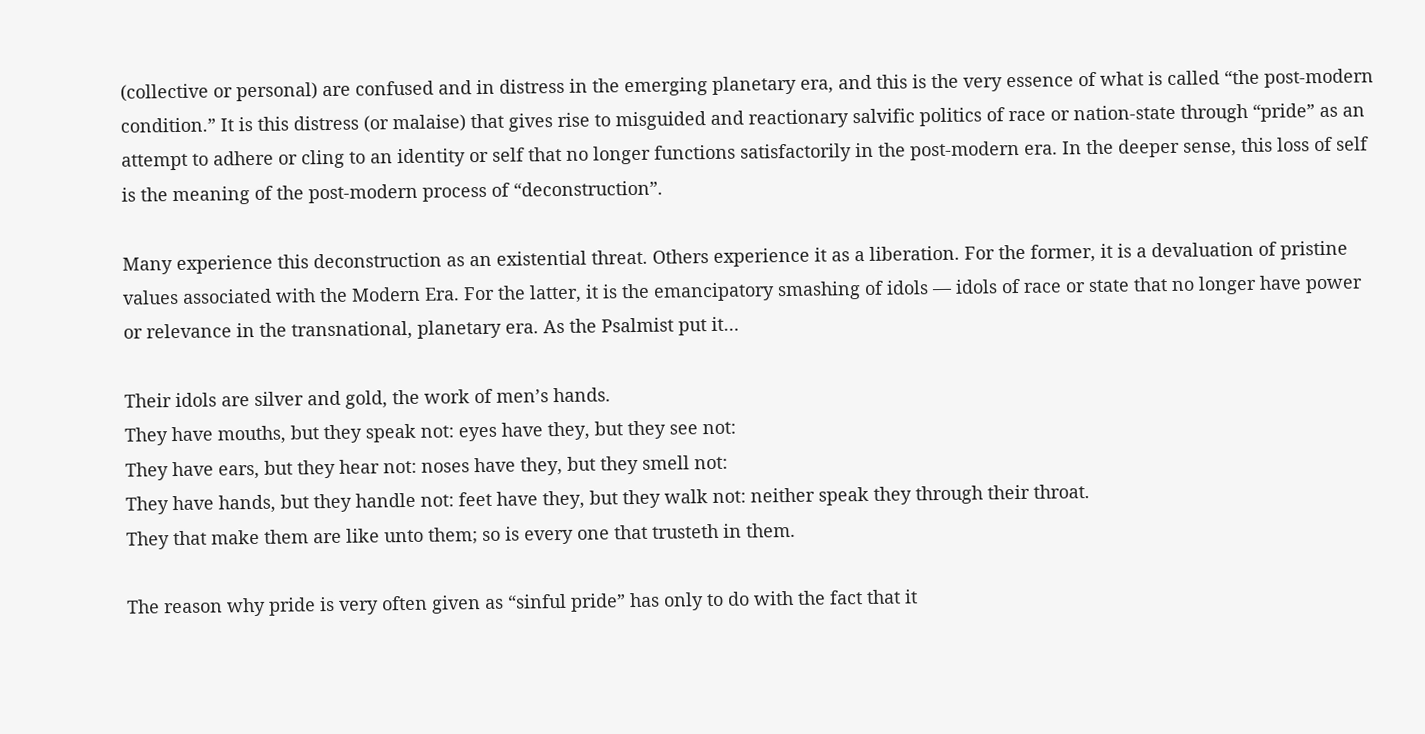(collective or personal) are confused and in distress in the emerging planetary era, and this is the very essence of what is called “the post-modern condition.” It is this distress (or malaise) that gives rise to misguided and reactionary salvific politics of race or nation-state through “pride” as an attempt to adhere or cling to an identity or self that no longer functions satisfactorily in the post-modern era. In the deeper sense, this loss of self is the meaning of the post-modern process of “deconstruction”.

Many experience this deconstruction as an existential threat. Others experience it as a liberation. For the former, it is a devaluation of pristine values associated with the Modern Era. For the latter, it is the emancipatory smashing of idols — idols of race or state that no longer have power or relevance in the transnational, planetary era. As the Psalmist put it…

Their idols are silver and gold, the work of men’s hands.
They have mouths, but they speak not: eyes have they, but they see not:
They have ears, but they hear not: noses have they, but they smell not:
They have hands, but they handle not: feet have they, but they walk not: neither speak they through their throat.
They that make them are like unto them; so is every one that trusteth in them.

The reason why pride is very often given as “sinful pride” has only to do with the fact that it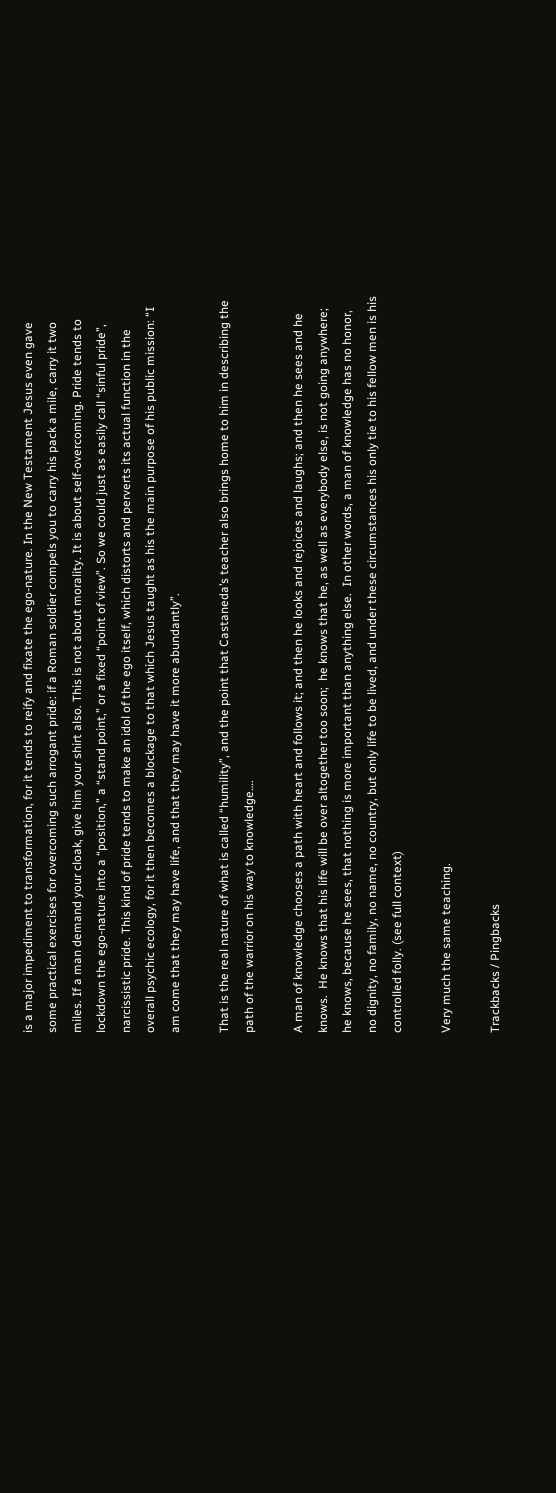is a major impediment to transformation, for it tends to reify and fixate the ego-nature. In the New Testament Jesus even gave some practical exercises for overcoming such arrogant pride: if a Roman soldier compels you to carry his pack a mile, carry it two miles. If a man demand your cloak, give him your shirt also. This is not about morality. It is about self-overcoming. Pride tends to lockdown the ego-nature into a “position,” a “stand point,” or a fixed “point of view”. So we could just as easily call “sinful pride”, narcissistic pride. This kind of pride tends to make an idol of the ego itself, which distorts and perverts its actual function in the overall psychic ecology, for it then becomes a blockage to that which Jesus taught as his the main purpose of his public mission: “I am come that they may have life, and that they may have it more abundantly”.

That is the real nature of what is called “humility”, and the point that Castaneda’s teacher also brings home to him in describing the path of the warrior on his way to knowledge….

A man of knowledge chooses a path with heart and follows it; and then he looks and rejoices and laughs; and then he sees and he knows.  He knows that his life will be over altogether too soon;  he knows that he, as well as everybody else, is not going anywhere; he knows, because he sees, that nothing is more important than anything else.  In other words, a man of knowledge has no honor, no dignity, no family, no name, no country, but only life to be lived, and under these circumstances his only tie to his fellow men is his controlled folly. (see full context)

Very much the same teaching.

Trackbacks / Pingbacks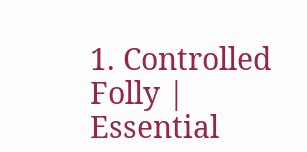1. Controlled Folly | Essential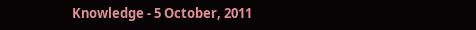Knowledge - 5 October, 2011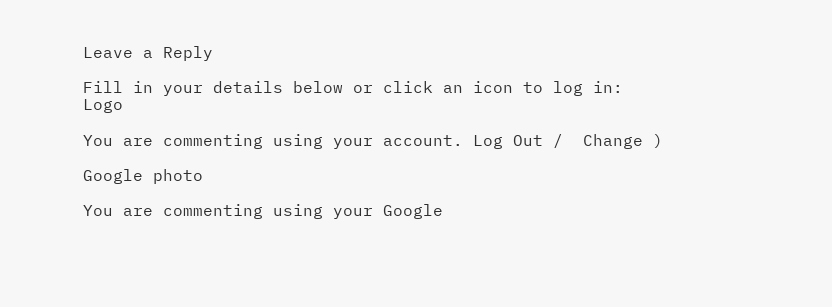Leave a Reply

Fill in your details below or click an icon to log in: Logo

You are commenting using your account. Log Out /  Change )

Google photo

You are commenting using your Google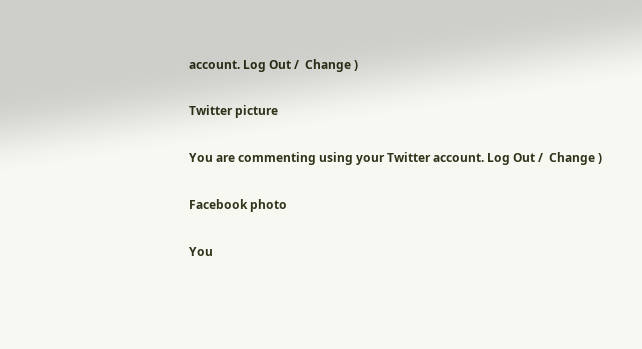account. Log Out /  Change )

Twitter picture

You are commenting using your Twitter account. Log Out /  Change )

Facebook photo

You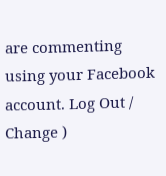are commenting using your Facebook account. Log Out /  Change )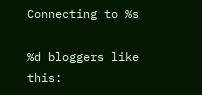Connecting to %s

%d bloggers like this: